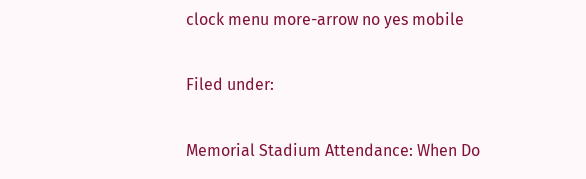clock menu more-arrow no yes mobile

Filed under:

Memorial Stadium Attendance: When Do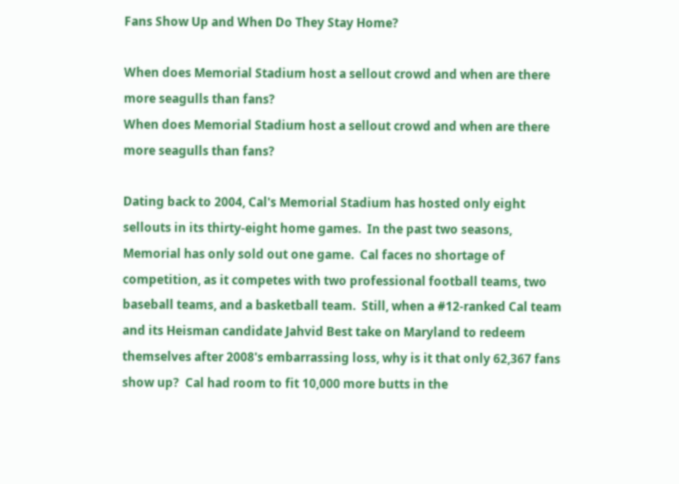Fans Show Up and When Do They Stay Home?

When does Memorial Stadium host a sellout crowd and when are there more seagulls than fans?
When does Memorial Stadium host a sellout crowd and when are there more seagulls than fans?

Dating back to 2004, Cal's Memorial Stadium has hosted only eight sellouts in its thirty-eight home games.  In the past two seasons, Memorial has only sold out one game.  Cal faces no shortage of competition, as it competes with two professional football teams, two baseball teams, and a basketball team.  Still, when a #12-ranked Cal team and its Heisman candidate Jahvid Best take on Maryland to redeem themselves after 2008's embarrassing loss, why is it that only 62,367 fans show up?  Cal had room to fit 10,000 more butts in the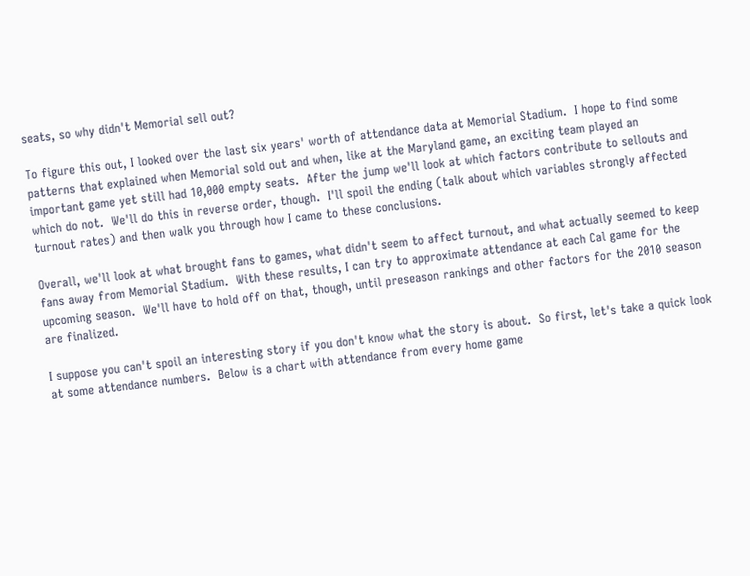seats, so why didn't Memorial sell out?

To figure this out, I looked over the last six years' worth of attendance data at Memorial Stadium.  I hope to find some patterns that explained when Memorial sold out and when, like at the Maryland game, an exciting team played an important game yet still had 10,000 empty seats.  After the jump we'll look at which factors contribute to sellouts and which do not.  We'll do this in reverse order, though.  I'll spoil the ending (talk about which variables strongly affected turnout rates) and then walk you through how I came to these conclusions.

Overall, we'll look at what brought fans to games, what didn't seem to affect turnout, and what actually seemed to keep fans away from Memorial Stadium.  With these results, I can try to approximate attendance at each Cal game for the upcoming season.  We'll have to hold off on that, though, until preseason rankings and other factors for the 2010 season are finalized.

I suppose you can't spoil an interesting story if you don't know what the story is about.  So first, let's take a quick look at some attendance numbers.  Below is a chart with attendance from every home game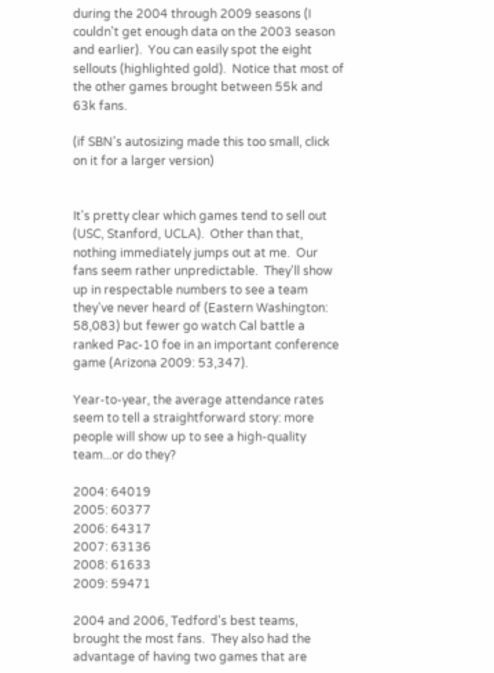during the 2004 through 2009 seasons (I couldn't get enough data on the 2003 season and earlier).  You can easily spot the eight sellouts (highlighted gold).  Notice that most of the other games brought between 55k and 63k fans.

(if SBN's autosizing made this too small, click on it for a larger version)


It's pretty clear which games tend to sell out (USC, Stanford, UCLA).  Other than that, nothing immediately jumps out at me.  Our fans seem rather unpredictable.  They'll show up in respectable numbers to see a team they've never heard of (Eastern Washington: 58,083) but fewer go watch Cal battle a ranked Pac-10 foe in an important conference game (Arizona 2009: 53,347).

Year-to-year, the average attendance rates seem to tell a straightforward story: more people will show up to see a high-quality team...or do they?

2004: 64019
2005: 60377
2006: 64317
2007: 63136
2008: 61633
2009: 59471

2004 and 2006, Tedford's best teams, brought the most fans.  They also had the advantage of having two games that are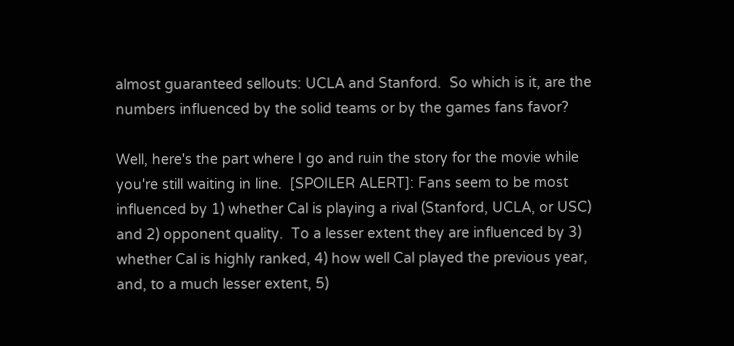almost guaranteed sellouts: UCLA and Stanford.  So which is it, are the numbers influenced by the solid teams or by the games fans favor?

Well, here's the part where I go and ruin the story for the movie while you're still waiting in line.  [SPOILER ALERT]: Fans seem to be most influenced by 1) whether Cal is playing a rival (Stanford, UCLA, or USC) and 2) opponent quality.  To a lesser extent they are influenced by 3) whether Cal is highly ranked, 4) how well Cal played the previous year, and, to a much lesser extent, 5)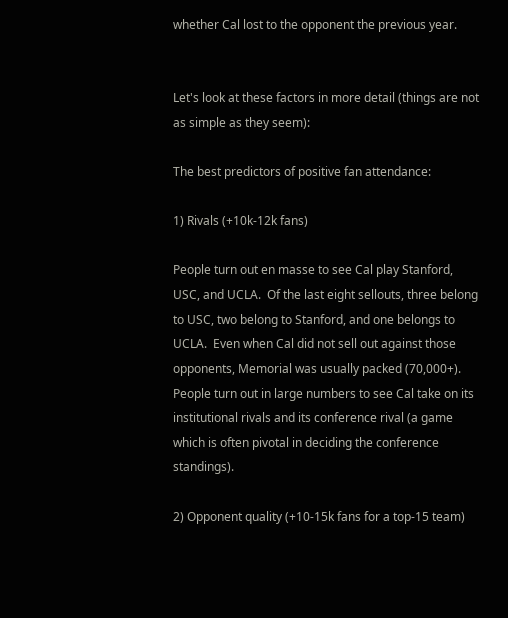whether Cal lost to the opponent the previous year.


Let's look at these factors in more detail (things are not as simple as they seem):

The best predictors of positive fan attendance:

1) Rivals (+10k-12k fans)

People turn out en masse to see Cal play Stanford, USC, and UCLA.  Of the last eight sellouts, three belong to USC, two belong to Stanford, and one belongs to UCLA.  Even when Cal did not sell out against those opponents, Memorial was usually packed (70,000+).  People turn out in large numbers to see Cal take on its institutional rivals and its conference rival (a game which is often pivotal in deciding the conference standings).

2) Opponent quality (+10-15k fans for a top-15 team)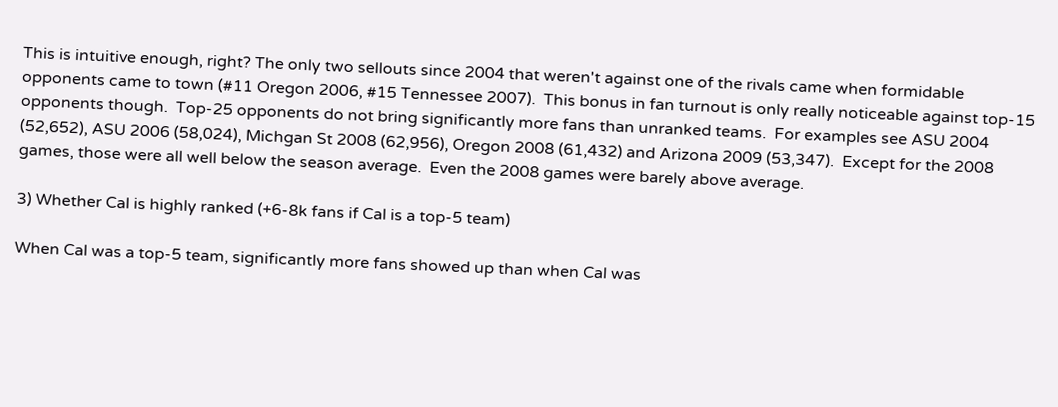This is intuitive enough, right? The only two sellouts since 2004 that weren't against one of the rivals came when formidable opponents came to town (#11 Oregon 2006, #15 Tennessee 2007).  This bonus in fan turnout is only really noticeable against top-15 opponents though.  Top-25 opponents do not bring significantly more fans than unranked teams.  For examples see ASU 2004 (52,652), ASU 2006 (58,024), Michgan St 2008 (62,956), Oregon 2008 (61,432) and Arizona 2009 (53,347).  Except for the 2008 games, those were all well below the season average.  Even the 2008 games were barely above average.

3) Whether Cal is highly ranked (+6-8k fans if Cal is a top-5 team)

When Cal was a top-5 team, significantly more fans showed up than when Cal was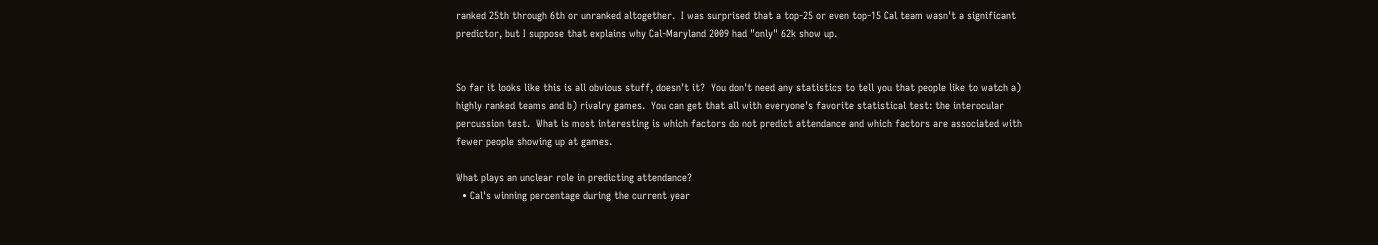ranked 25th through 6th or unranked altogether.  I was surprised that a top-25 or even top-15 Cal team wasn't a significant predictor, but I suppose that explains why Cal-Maryland 2009 had "only" 62k show up.


So far it looks like this is all obvious stuff, doesn't it?  You don't need any statistics to tell you that people like to watch a) highly ranked teams and b) rivalry games.  You can get that all with everyone's favorite statistical test: the interocular percussion test.  What is most interesting is which factors do not predict attendance and which factors are associated with fewer people showing up at games.

What plays an unclear role in predicting attendance?
  • Cal's winning percentage during the current year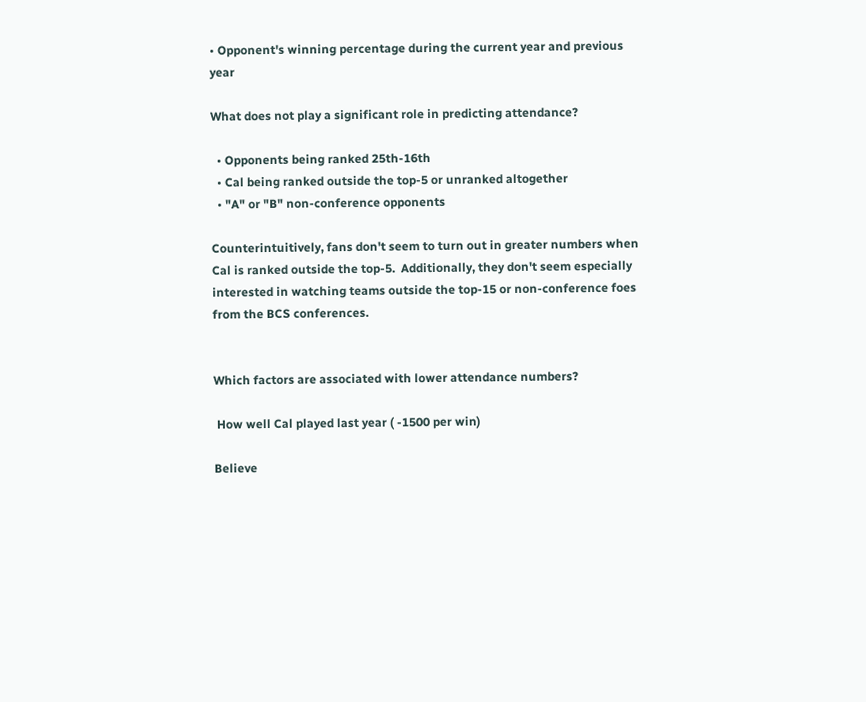• Opponent's winning percentage during the current year and previous year

What does not play a significant role in predicting attendance?

  • Opponents being ranked 25th-16th
  • Cal being ranked outside the top-5 or unranked altogether
  • "A" or "B" non-conference opponents

Counterintuitively, fans don't seem to turn out in greater numbers when Cal is ranked outside the top-5.  Additionally, they don't seem especially interested in watching teams outside the top-15 or non-conference foes from the BCS conferences.


Which factors are associated with lower attendance numbers?

 How well Cal played last year ( -1500 per win)

Believe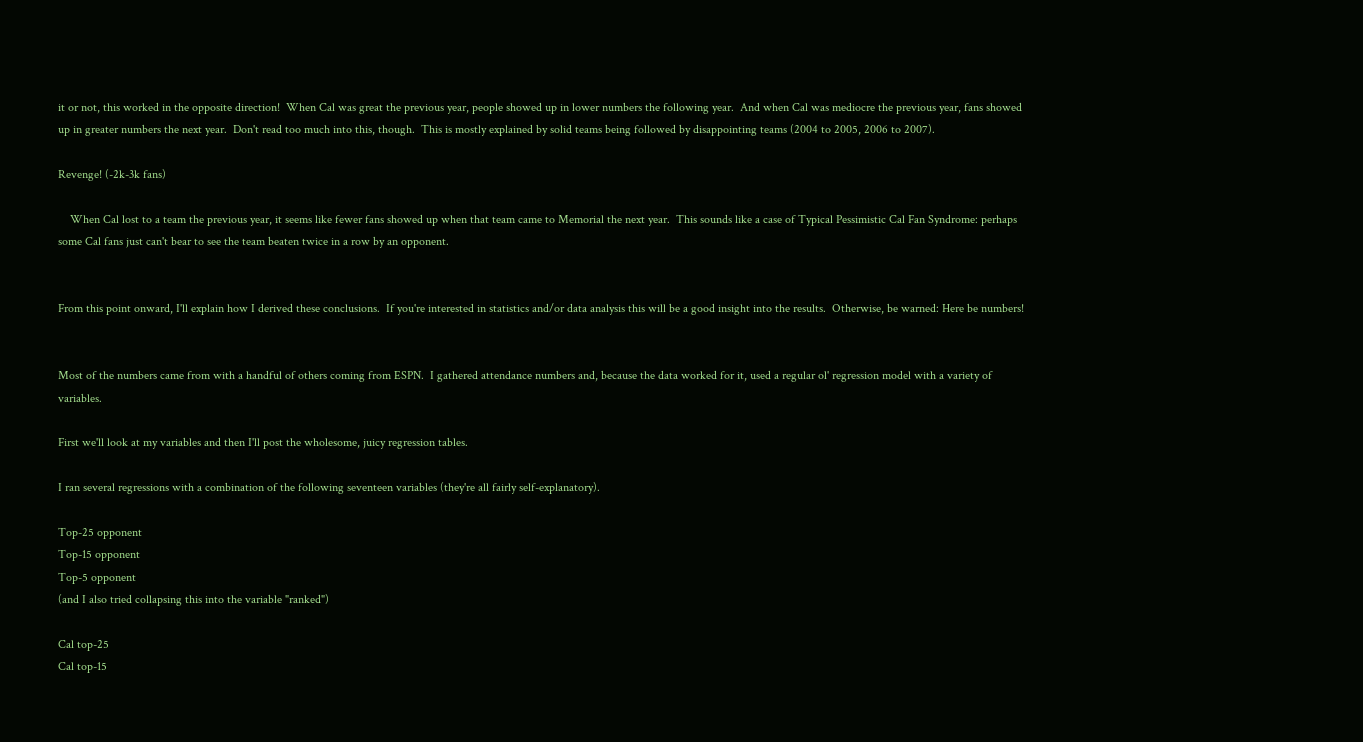it or not, this worked in the opposite direction!  When Cal was great the previous year, people showed up in lower numbers the following year.  And when Cal was mediocre the previous year, fans showed up in greater numbers the next year.  Don't read too much into this, though.  This is mostly explained by solid teams being followed by disappointing teams (2004 to 2005, 2006 to 2007).

Revenge! (-2k-3k fans)

    When Cal lost to a team the previous year, it seems like fewer fans showed up when that team came to Memorial the next year.  This sounds like a case of Typical Pessimistic Cal Fan Syndrome: perhaps some Cal fans just can't bear to see the team beaten twice in a row by an opponent.


From this point onward, I'll explain how I derived these conclusions.  If you're interested in statistics and/or data analysis this will be a good insight into the results.  Otherwise, be warned: Here be numbers!


Most of the numbers came from with a handful of others coming from ESPN.  I gathered attendance numbers and, because the data worked for it, used a regular ol' regression model with a variety of variables.

First we'll look at my variables and then I'll post the wholesome, juicy regression tables.

I ran several regressions with a combination of the following seventeen variables (they're all fairly self-explanatory).

Top-25 opponent
Top-15 opponent
Top-5 opponent
(and I also tried collapsing this into the variable "ranked")

Cal top-25
Cal top-15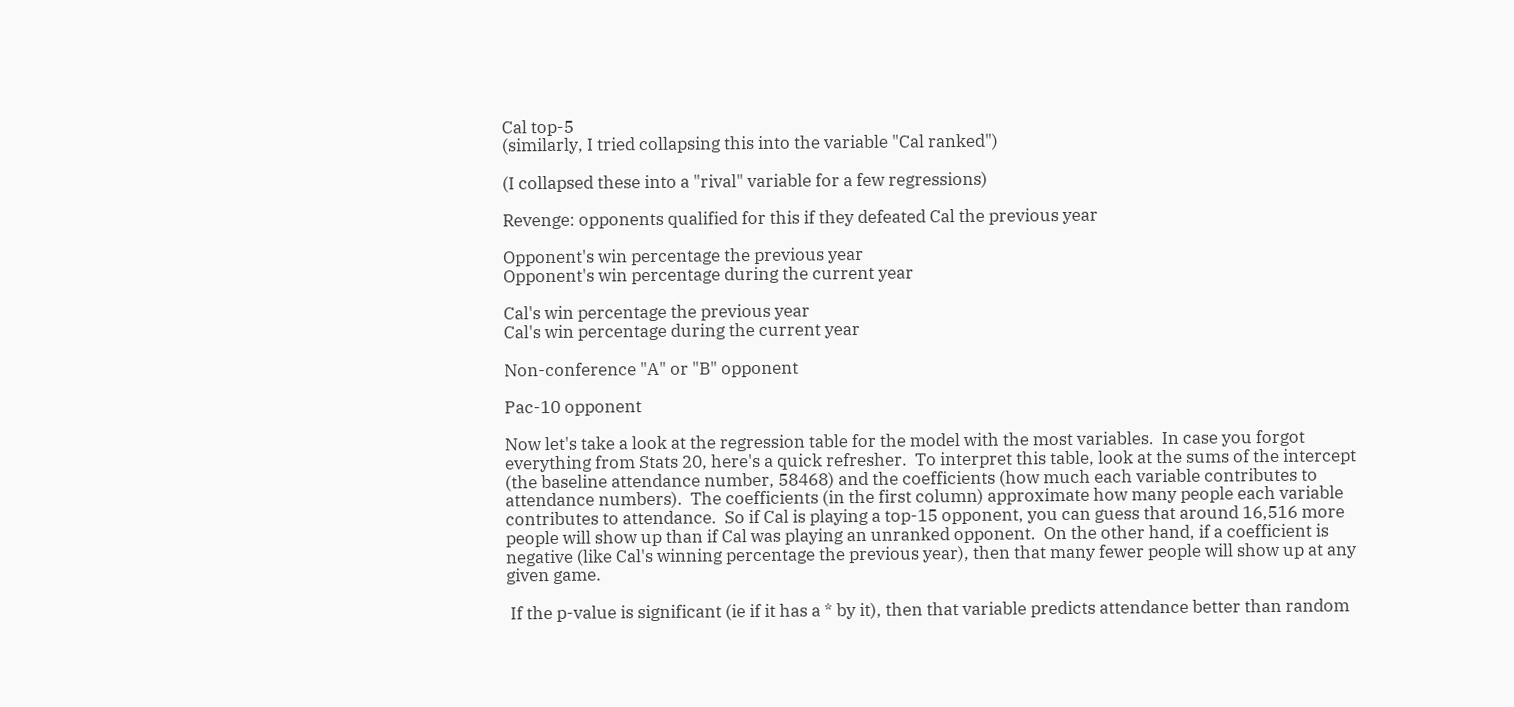Cal top-5
(similarly, I tried collapsing this into the variable "Cal ranked")

(I collapsed these into a "rival" variable for a few regressions)

Revenge: opponents qualified for this if they defeated Cal the previous year

Opponent's win percentage the previous year
Opponent's win percentage during the current year

Cal's win percentage the previous year
Cal's win percentage during the current year

Non-conference "A" or "B" opponent

Pac-10 opponent

Now let's take a look at the regression table for the model with the most variables.  In case you forgot everything from Stats 20, here's a quick refresher.  To interpret this table, look at the sums of the intercept (the baseline attendance number, 58468) and the coefficients (how much each variable contributes to attendance numbers).  The coefficients (in the first column) approximate how many people each variable contributes to attendance.  So if Cal is playing a top-15 opponent, you can guess that around 16,516 more people will show up than if Cal was playing an unranked opponent.  On the other hand, if a coefficient is negative (like Cal's winning percentage the previous year), then that many fewer people will show up at any given game.

 If the p-value is significant (ie if it has a * by it), then that variable predicts attendance better than random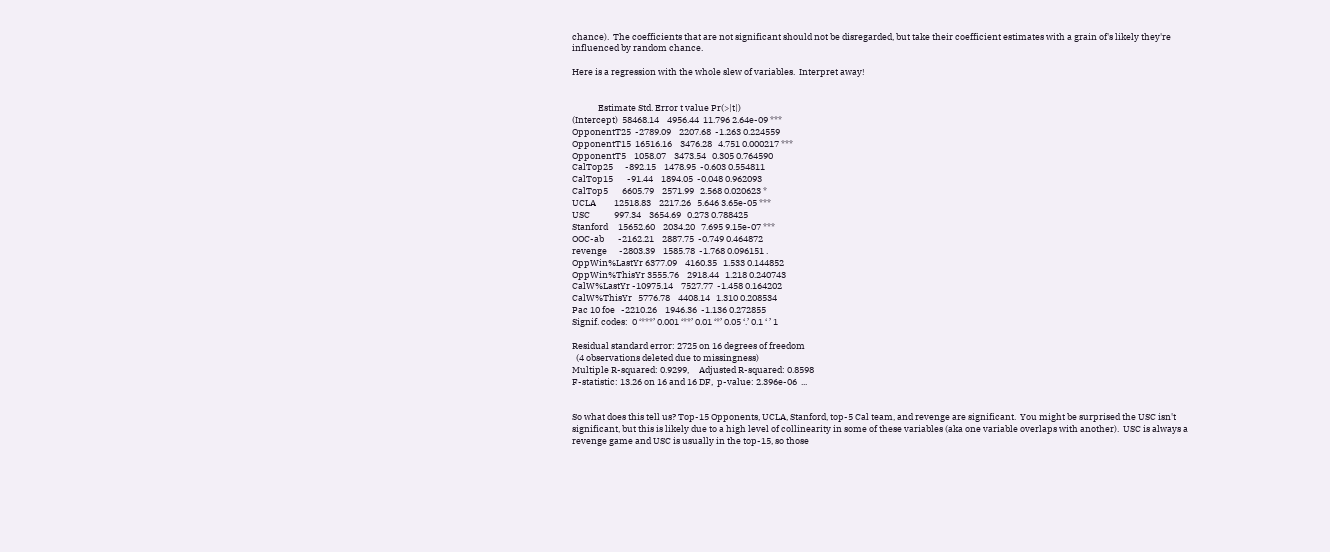chance).  The coefficients that are not significant should not be disregarded, but take their coefficient estimates with a grain of's likely they're influenced by random chance.

Here is a regression with the whole slew of variables.  Interpret away!


             Estimate Std. Error t value Pr(>|t|)
(Intercept)  58468.14    4956.44  11.796 2.64e-09 ***
OpponentT25  -2789.09    2207.68  -1.263 0.224559
OpponentT15  16516.16    3476.28   4.751 0.000217 ***
OpponentT5    1058.07    3473.54   0.305 0.764590
CalTop25      -892.15    1478.95  -0.603 0.554811
CalTop15       -91.44    1894.05  -0.048 0.962093
CalTop5       6605.79    2571.99   2.568 0.020623 *
UCLA         12518.83    2217.26   5.646 3.65e-05 ***
USC            997.34    3654.69   0.273 0.788425
Stanford     15652.60    2034.20   7.695 9.15e-07 ***
OOC-ab       -2162.21    2887.75  -0.749 0.464872
revenge      -2803.39    1585.78  -1.768 0.096151 .
OppWin%LastYr 6377.09    4160.35   1.533 0.144852
OppWin%ThisYr 3555.76    2918.44   1.218 0.240743
CalW%LastYr -10975.14    7527.77  -1.458 0.164202
CalW%ThisYr   5776.78    4408.14   1.310 0.208534
Pac 10 foe   -2210.26    1946.36  -1.136 0.272855
Signif. codes:  0 ‘***’ 0.001 ‘**’ 0.01 ‘*’ 0.05 ‘.’ 0.1 ‘ ’ 1

Residual standard error: 2725 on 16 degrees of freedom
  (4 observations deleted due to missingness)
Multiple R-squared: 0.9299,     Adjusted R-squared: 0.8598
F-statistic: 13.26 on 16 and 16 DF,  p-value: 2.396e-06  ...


So what does this tell us? Top-15 Opponents, UCLA, Stanford, top-5 Cal team, and revenge are significant.  You might be surprised the USC isn't significant, but this is likely due to a high level of collinearity in some of these variables (aka one variable overlaps with another).  USC is always a revenge game and USC is usually in the top-15, so those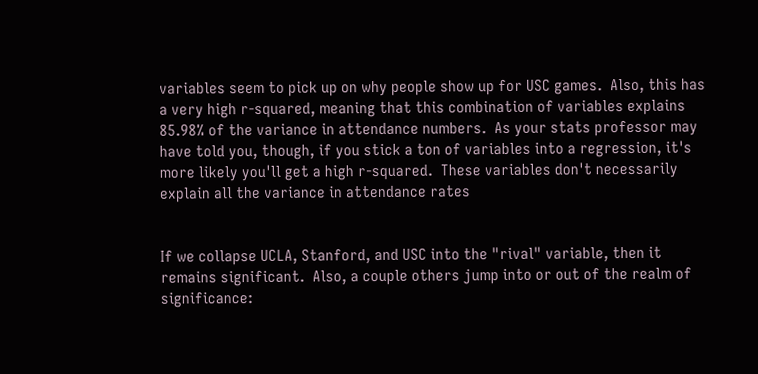variables seem to pick up on why people show up for USC games.  Also, this has a very high r-squared, meaning that this combination of variables explains 85.98% of the variance in attendance numbers.  As your stats professor may have told you, though, if you stick a ton of variables into a regression, it's more likely you'll get a high r-squared.  These variables don't necessarily explain all the variance in attendance rates


If we collapse UCLA, Stanford, and USC into the "rival" variable, then it remains significant.  Also, a couple others jump into or out of the realm of significance: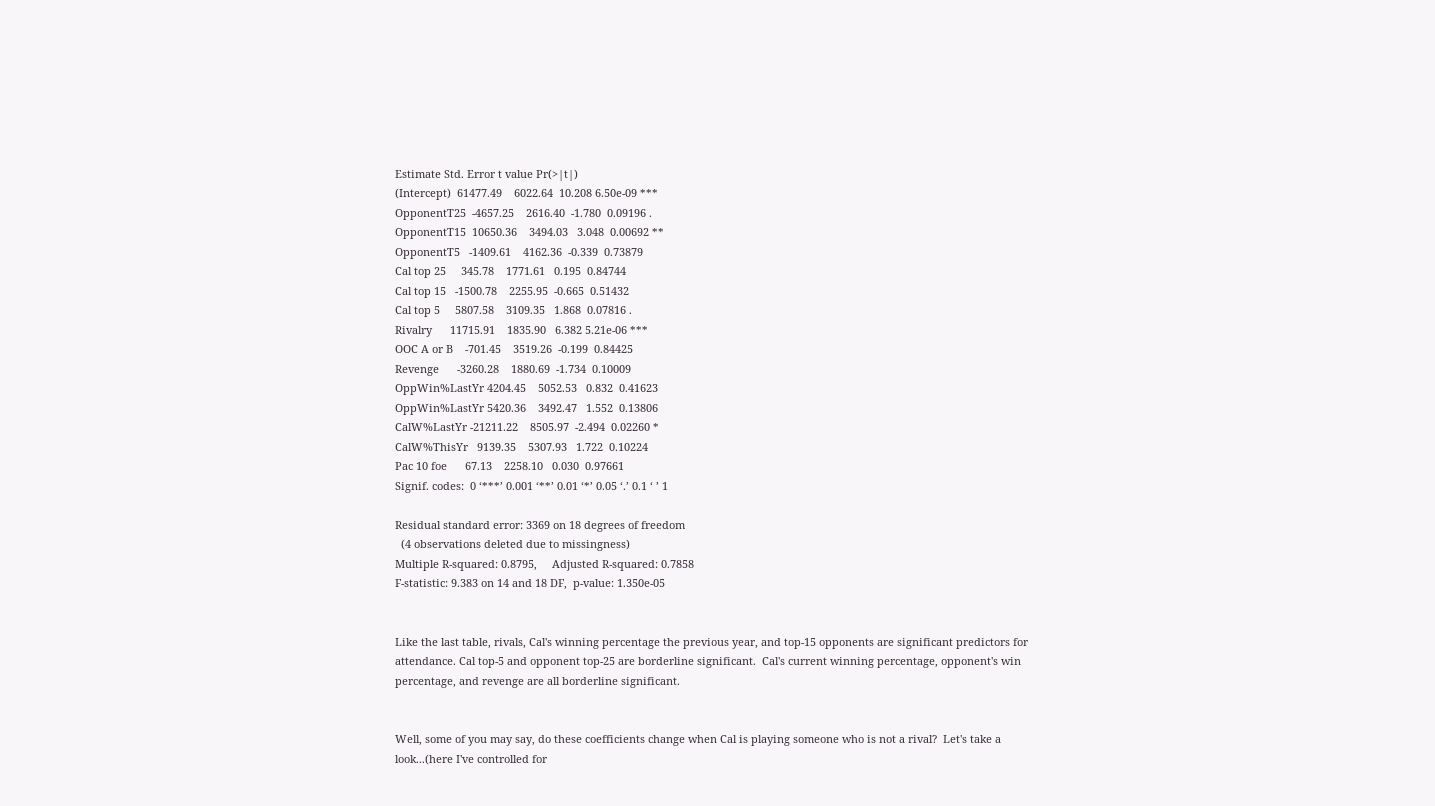Estimate Std. Error t value Pr(>|t|)
(Intercept)  61477.49    6022.64  10.208 6.50e-09 ***
OpponentT25  -4657.25    2616.40  -1.780  0.09196 .
OpponentT15  10650.36    3494.03   3.048  0.00692 **
OpponentT5   -1409.61    4162.36  -0.339  0.73879
Cal top 25     345.78    1771.61   0.195  0.84744
Cal top 15   -1500.78    2255.95  -0.665  0.51432
Cal top 5     5807.58    3109.35   1.868  0.07816 .
Rivalry      11715.91    1835.90   6.382 5.21e-06 ***
OOC A or B    -701.45    3519.26  -0.199  0.84425
Revenge      -3260.28    1880.69  -1.734  0.10009
OppWin%LastYr 4204.45    5052.53   0.832  0.41623
OppWin%LastYr 5420.36    3492.47   1.552  0.13806
CalW%LastYr -21211.22    8505.97  -2.494  0.02260 *
CalW%ThisYr   9139.35    5307.93   1.722  0.10224
Pac 10 foe      67.13    2258.10   0.030  0.97661
Signif. codes:  0 ‘***’ 0.001 ‘**’ 0.01 ‘*’ 0.05 ‘.’ 0.1 ‘ ’ 1

Residual standard error: 3369 on 18 degrees of freedom
  (4 observations deleted due to missingness)
Multiple R-squared: 0.8795,     Adjusted R-squared: 0.7858
F-statistic: 9.383 on 14 and 18 DF,  p-value: 1.350e-05


Like the last table, rivals, Cal's winning percentage the previous year, and top-15 opponents are significant predictors for attendance. Cal top-5 and opponent top-25 are borderline significant.  Cal's current winning percentage, opponent's win percentage, and revenge are all borderline significant.


Well, some of you may say, do these coefficients change when Cal is playing someone who is not a rival?  Let's take a look...(here I've controlled for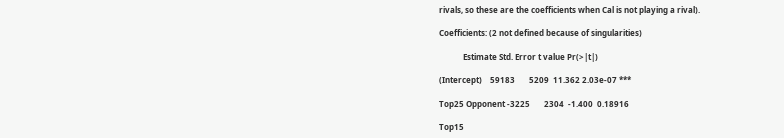rivals, so these are the coefficients when Cal is not playing a rival).

Coefficients: (2 not defined because of singularities)

            Estimate Std. Error t value Pr(>|t|)

(Intercept)    59183       5209  11.362 2.03e-07 ***

Top25 Opponent -3225       2304  -1.400  0.18916

Top15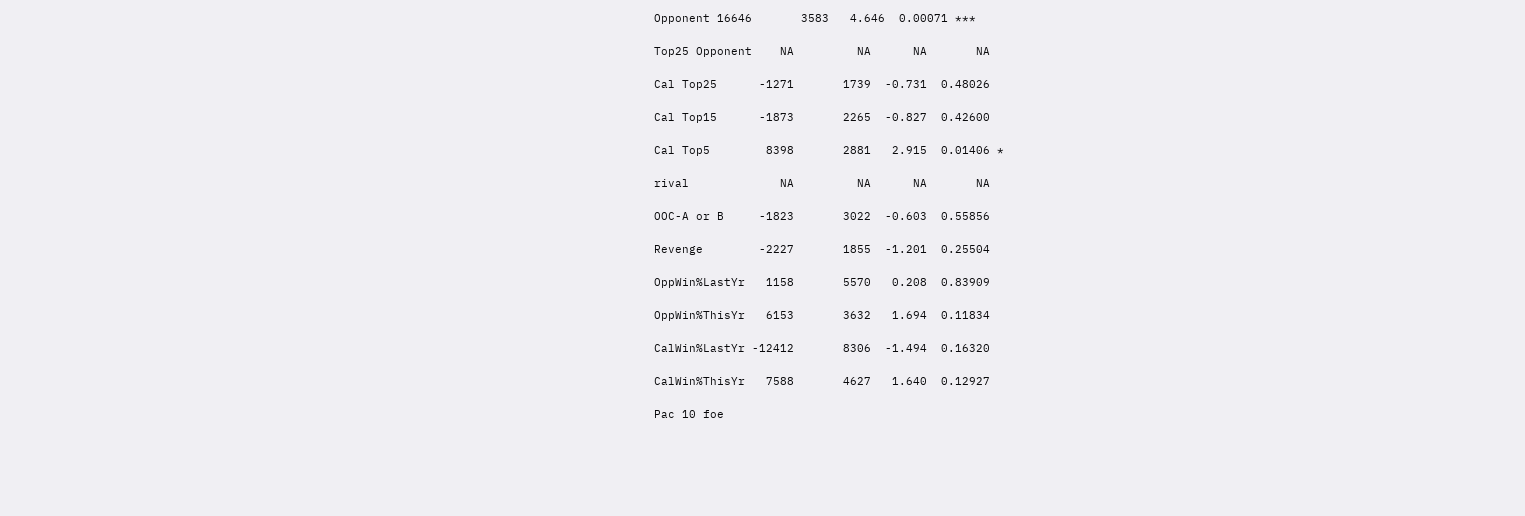Opponent 16646       3583   4.646  0.00071 ***

Top25 Opponent    NA         NA      NA       NA

Cal Top25      -1271       1739  -0.731  0.48026

Cal Top15      -1873       2265  -0.827  0.42600

Cal Top5        8398       2881   2.915  0.01406 *

rival             NA         NA      NA       NA

OOC-A or B     -1823       3022  -0.603  0.55856

Revenge        -2227       1855  -1.201  0.25504

OppWin%LastYr   1158       5570   0.208  0.83909

OppWin%ThisYr   6153       3632   1.694  0.11834

CalWin%LastYr -12412       8306  -1.494  0.16320

CalWin%ThisYr   7588       4627   1.640  0.12927

Pac 10 foe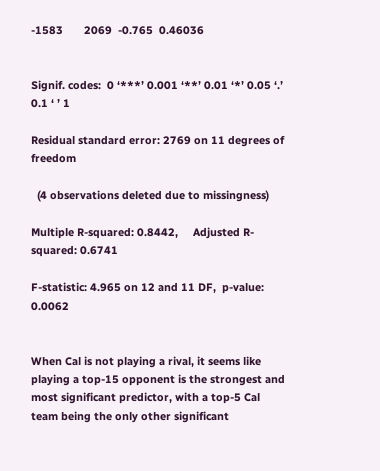-1583       2069  -0.765  0.46036


Signif. codes:  0 ‘***’ 0.001 ‘**’ 0.01 ‘*’ 0.05 ‘.’ 0.1 ‘ ’ 1

Residual standard error: 2769 on 11 degrees of freedom

  (4 observations deleted due to missingness)

Multiple R-squared: 0.8442,     Adjusted R-squared: 0.6741

F-statistic: 4.965 on 12 and 11 DF,  p-value: 0.0062


When Cal is not playing a rival, it seems like playing a top-15 opponent is the strongest and most significant predictor, with a top-5 Cal team being the only other significant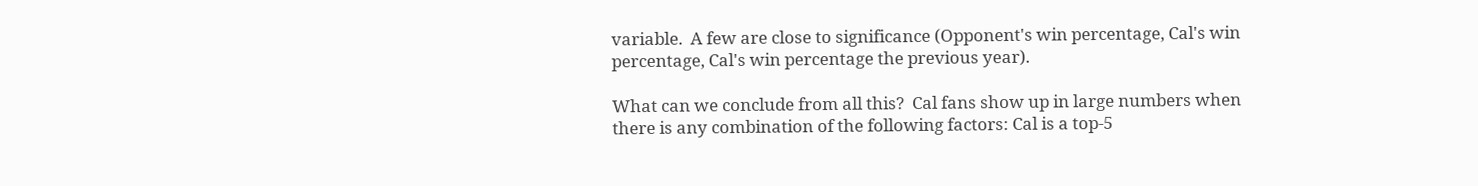variable.  A few are close to significance (Opponent's win percentage, Cal's win percentage, Cal's win percentage the previous year).

What can we conclude from all this?  Cal fans show up in large numbers when there is any combination of the following factors: Cal is a top-5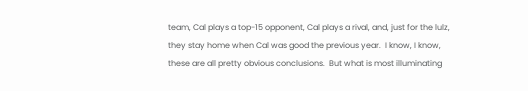team, Cal plays a top-15 opponent, Cal plays a rival, and, just for the lulz, they stay home when Cal was good the previous year.  I know, I know, these are all pretty obvious conclusions.  But what is most illuminating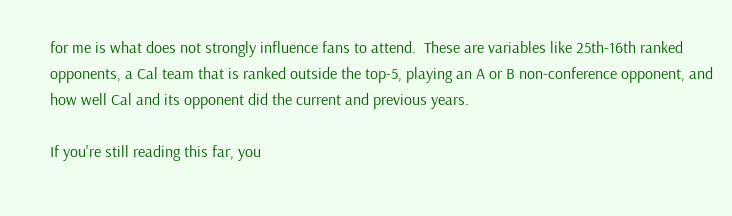for me is what does not strongly influence fans to attend.  These are variables like 25th-16th ranked opponents, a Cal team that is ranked outside the top-5, playing an A or B non-conference opponent, and how well Cal and its opponent did the current and previous years.

If you're still reading this far, you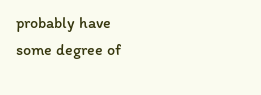probably have some degree of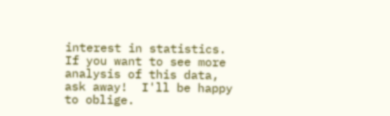interest in statistics.  If you want to see more analysis of this data, ask away!  I'll be happy to oblige.